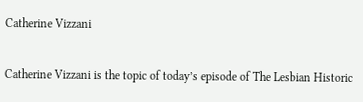Catherine Vizzani

Catherine Vizzani is the topic of today’s episode of The Lesbian Historic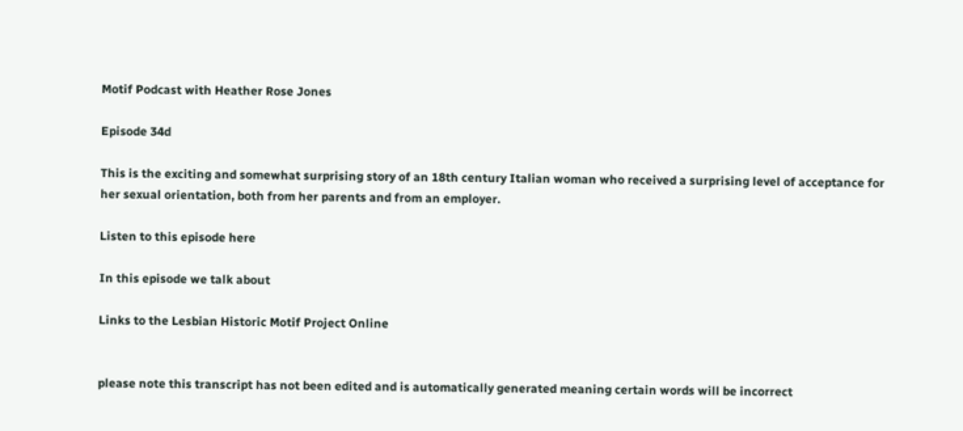Motif Podcast with Heather Rose Jones

Episode 34d

This is the exciting and somewhat surprising story of an 18th century Italian woman who received a surprising level of acceptance for her sexual orientation, both from her parents and from an employer.

Listen to this episode here

In this episode we talk about

Links to the Lesbian Historic Motif Project Online


please note this transcript has not been edited and is automatically generated meaning certain words will be incorrect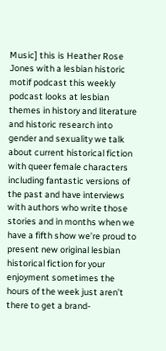Music] this is Heather Rose Jones with a lesbian historic motif podcast this weekly podcast looks at lesbian themes in history and literature and historic research into gender and sexuality we talk about current historical fiction with queer female characters including fantastic versions of the past and have interviews with authors who write those stories and in months when we have a fifth show we’re proud to present new original lesbian historical fiction for your enjoyment sometimes the hours of the week just aren’t there to get a brand-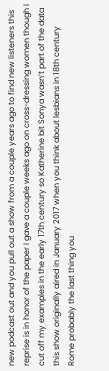new podcast out and you pull out a show from a couple years ago to find new listeners this reprise is in honor of the paper I gave a couple weeks ago on cross-dressing women though I cut off my examples in the early 17th century so Katherine bit Sonya wasn’t part of the data this show originally aired in January 2017 when you think about lesbians in 18th century Rome probably the last thing you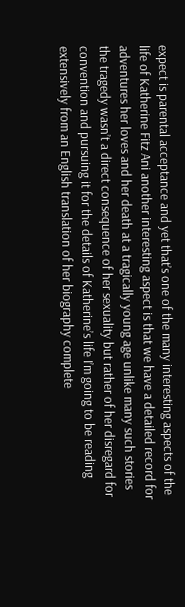expect is parental acceptance and yet that’s one of the many interesting aspects of the life of Katherine Fitz Ani another interesting aspect is that we have a detailed record for adventures her loves and her death at a tragically young age unlike many such stories the tragedy wasn’t a direct consequence of her sexuality but rather of her disregard for convention and pursuing it for the details of Katherine’s life I’m going to be reading extensively from an English translation of her biography complete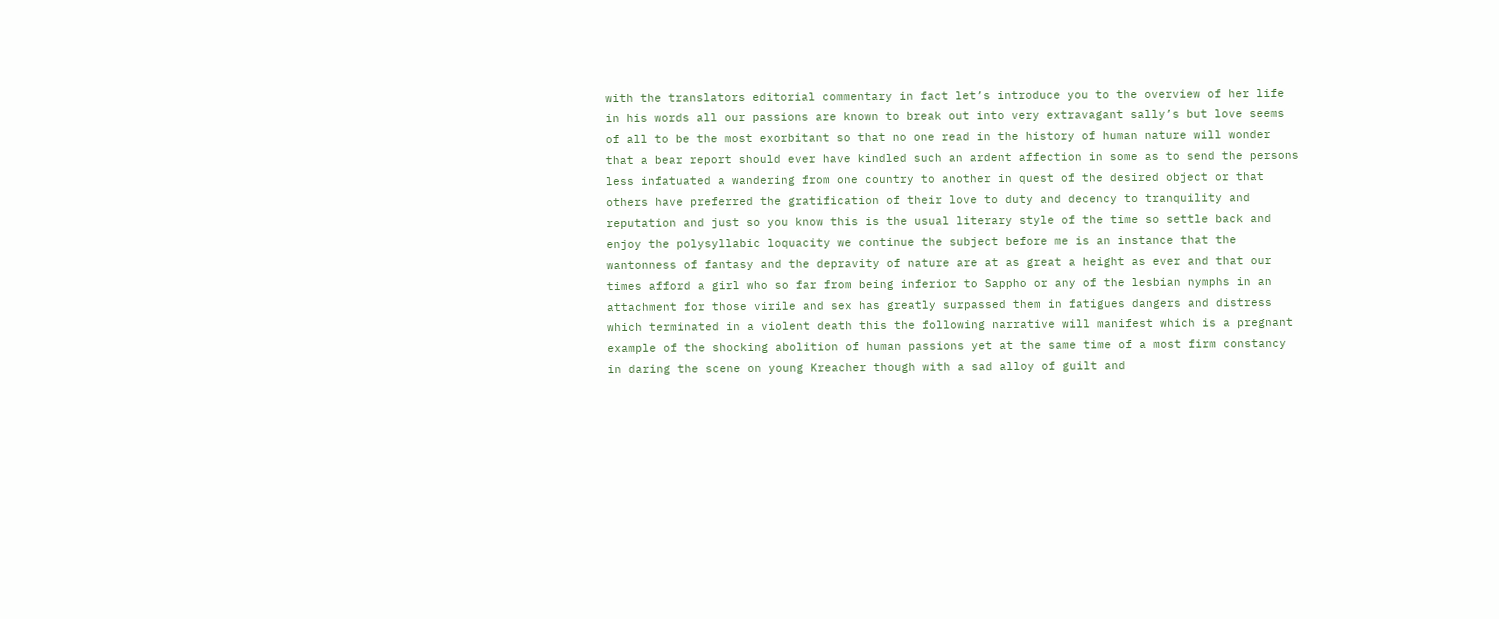with the translators editorial commentary in fact let’s introduce you to the overview of her life in his words all our passions are known to break out into very extravagant sally’s but love seems of all to be the most exorbitant so that no one read in the history of human nature will wonder that a bear report should ever have kindled such an ardent affection in some as to send the persons less infatuated a wandering from one country to another in quest of the desired object or that others have preferred the gratification of their love to duty and decency to tranquility and reputation and just so you know this is the usual literary style of the time so settle back and enjoy the polysyllabic loquacity we continue the subject before me is an instance that the wantonness of fantasy and the depravity of nature are at as great a height as ever and that our times afford a girl who so far from being inferior to Sappho or any of the lesbian nymphs in an attachment for those virile and sex has greatly surpassed them in fatigues dangers and distress which terminated in a violent death this the following narrative will manifest which is a pregnant example of the shocking abolition of human passions yet at the same time of a most firm constancy in daring the scene on young Kreacher though with a sad alloy of guilt and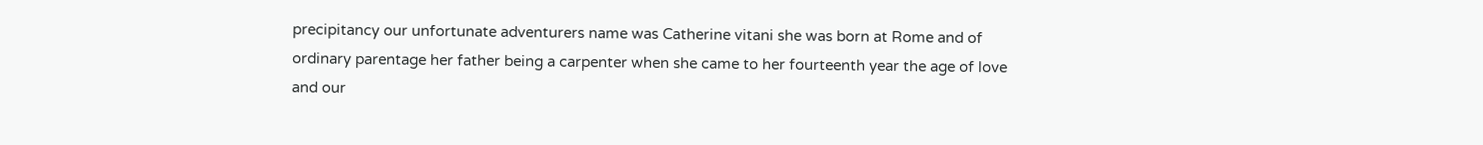precipitancy our unfortunate adventurers name was Catherine vitani she was born at Rome and of ordinary parentage her father being a carpenter when she came to her fourteenth year the age of love and our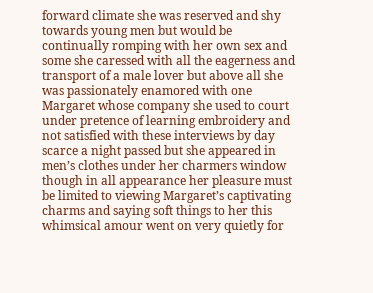forward climate she was reserved and shy towards young men but would be continually romping with her own sex and some she caressed with all the eagerness and transport of a male lover but above all she was passionately enamored with one Margaret whose company she used to court under pretence of learning embroidery and not satisfied with these interviews by day scarce a night passed but she appeared in men’s clothes under her charmers window though in all appearance her pleasure must be limited to viewing Margaret’s captivating charms and saying soft things to her this whimsical amour went on very quietly for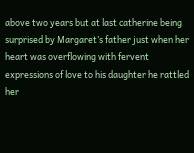above two years but at last catherine being surprised by Margaret’s father just when her heart was overflowing with fervent expressions of love to his daughter he rattled her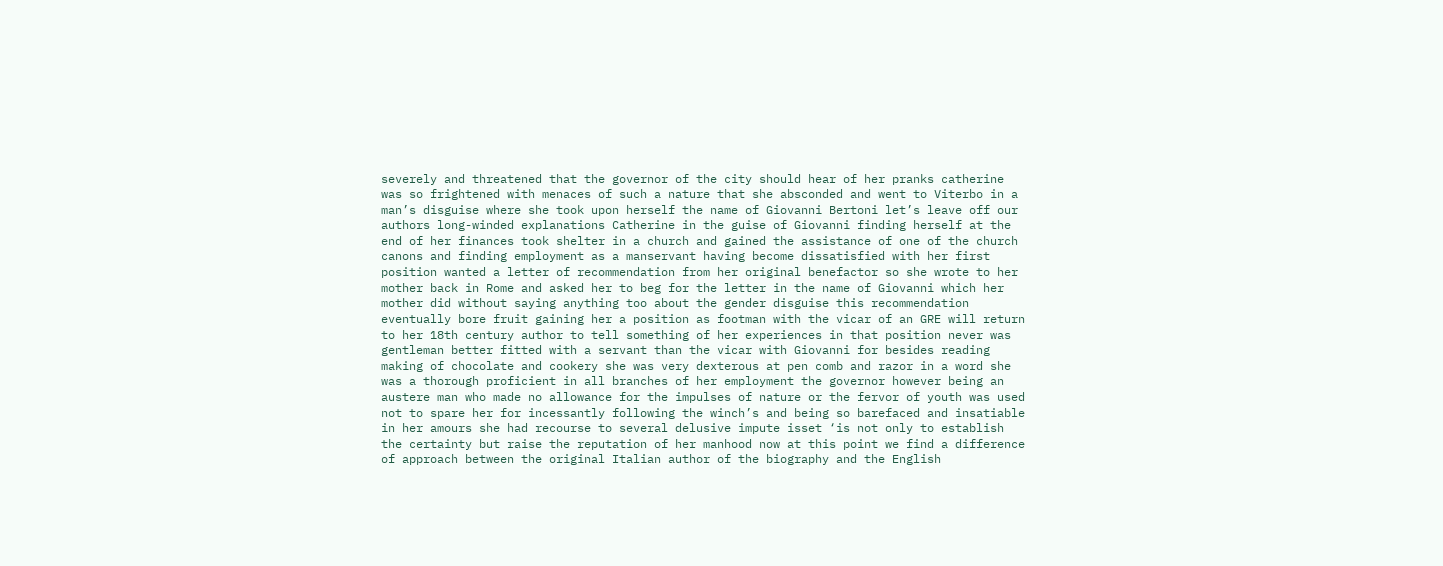severely and threatened that the governor of the city should hear of her pranks catherine was so frightened with menaces of such a nature that she absconded and went to Viterbo in a man’s disguise where she took upon herself the name of Giovanni Bertoni let’s leave off our authors long-winded explanations Catherine in the guise of Giovanni finding herself at the end of her finances took shelter in a church and gained the assistance of one of the church canons and finding employment as a manservant having become dissatisfied with her first position wanted a letter of recommendation from her original benefactor so she wrote to her mother back in Rome and asked her to beg for the letter in the name of Giovanni which her mother did without saying anything too about the gender disguise this recommendation eventually bore fruit gaining her a position as footman with the vicar of an GRE will return to her 18th century author to tell something of her experiences in that position never was gentleman better fitted with a servant than the vicar with Giovanni for besides reading making of chocolate and cookery she was very dexterous at pen comb and razor in a word she was a thorough proficient in all branches of her employment the governor however being an austere man who made no allowance for the impulses of nature or the fervor of youth was used not to spare her for incessantly following the winch’s and being so barefaced and insatiable in her amours she had recourse to several delusive impute isset ‘is not only to establish the certainty but raise the reputation of her manhood now at this point we find a difference of approach between the original Italian author of the biography and the English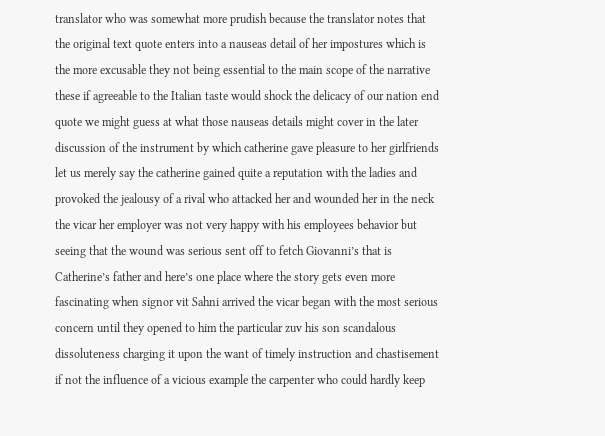translator who was somewhat more prudish because the translator notes that the original text quote enters into a nauseas detail of her impostures which is the more excusable they not being essential to the main scope of the narrative these if agreeable to the Italian taste would shock the delicacy of our nation end quote we might guess at what those nauseas details might cover in the later discussion of the instrument by which catherine gave pleasure to her girlfriends let us merely say the catherine gained quite a reputation with the ladies and provoked the jealousy of a rival who attacked her and wounded her in the neck the vicar her employer was not very happy with his employees behavior but seeing that the wound was serious sent off to fetch Giovanni’s that is Catherine’s father and here’s one place where the story gets even more fascinating when signor vit Sahni arrived the vicar began with the most serious concern until they opened to him the particular zuv his son scandalous dissoluteness charging it upon the want of timely instruction and chastisement if not the influence of a vicious example the carpenter who could hardly keep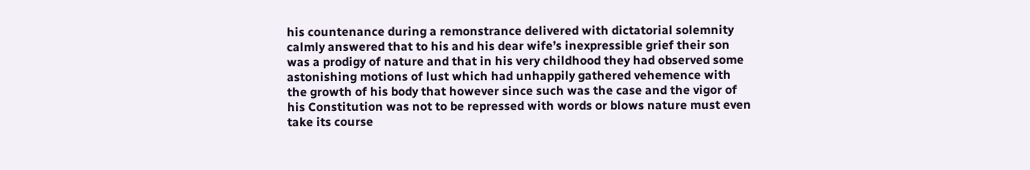his countenance during a remonstrance delivered with dictatorial solemnity calmly answered that to his and his dear wife’s inexpressible grief their son was a prodigy of nature and that in his very childhood they had observed some astonishing motions of lust which had unhappily gathered vehemence with the growth of his body that however since such was the case and the vigor of his Constitution was not to be repressed with words or blows nature must even take its course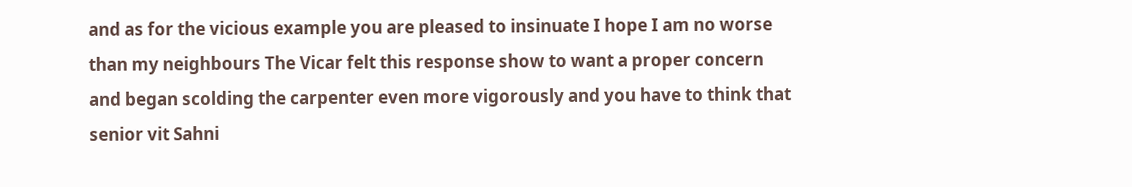and as for the vicious example you are pleased to insinuate I hope I am no worse than my neighbours The Vicar felt this response show to want a proper concern and began scolding the carpenter even more vigorously and you have to think that senior vit Sahni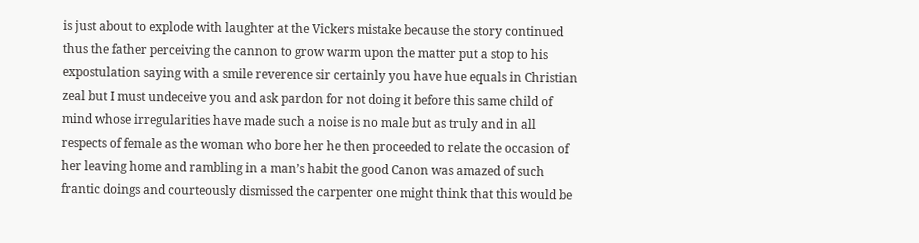is just about to explode with laughter at the Vickers mistake because the story continued thus the father perceiving the cannon to grow warm upon the matter put a stop to his expostulation saying with a smile reverence sir certainly you have hue equals in Christian zeal but I must undeceive you and ask pardon for not doing it before this same child of mind whose irregularities have made such a noise is no male but as truly and in all respects of female as the woman who bore her he then proceeded to relate the occasion of her leaving home and rambling in a man’s habit the good Canon was amazed of such frantic doings and courteously dismissed the carpenter one might think that this would be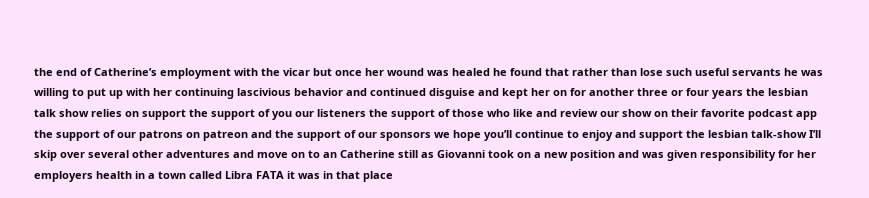the end of Catherine’s employment with the vicar but once her wound was healed he found that rather than lose such useful servants he was willing to put up with her continuing lascivious behavior and continued disguise and kept her on for another three or four years the lesbian talk show relies on support the support of you our listeners the support of those who like and review our show on their favorite podcast app the support of our patrons on patreon and the support of our sponsors we hope you’ll continue to enjoy and support the lesbian talk-show I’ll skip over several other adventures and move on to an Catherine still as Giovanni took on a new position and was given responsibility for her employers health in a town called Libra FATA it was in that place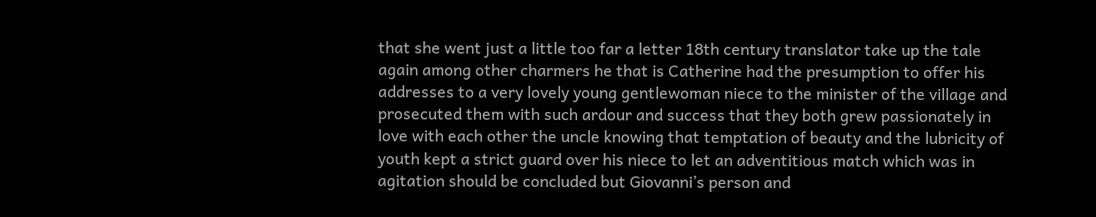that she went just a little too far a letter 18th century translator take up the tale again among other charmers he that is Catherine had the presumption to offer his addresses to a very lovely young gentlewoman niece to the minister of the village and prosecuted them with such ardour and success that they both grew passionately in love with each other the uncle knowing that temptation of beauty and the lubricity of youth kept a strict guard over his niece to let an adventitious match which was in agitation should be concluded but Giovanni’s person and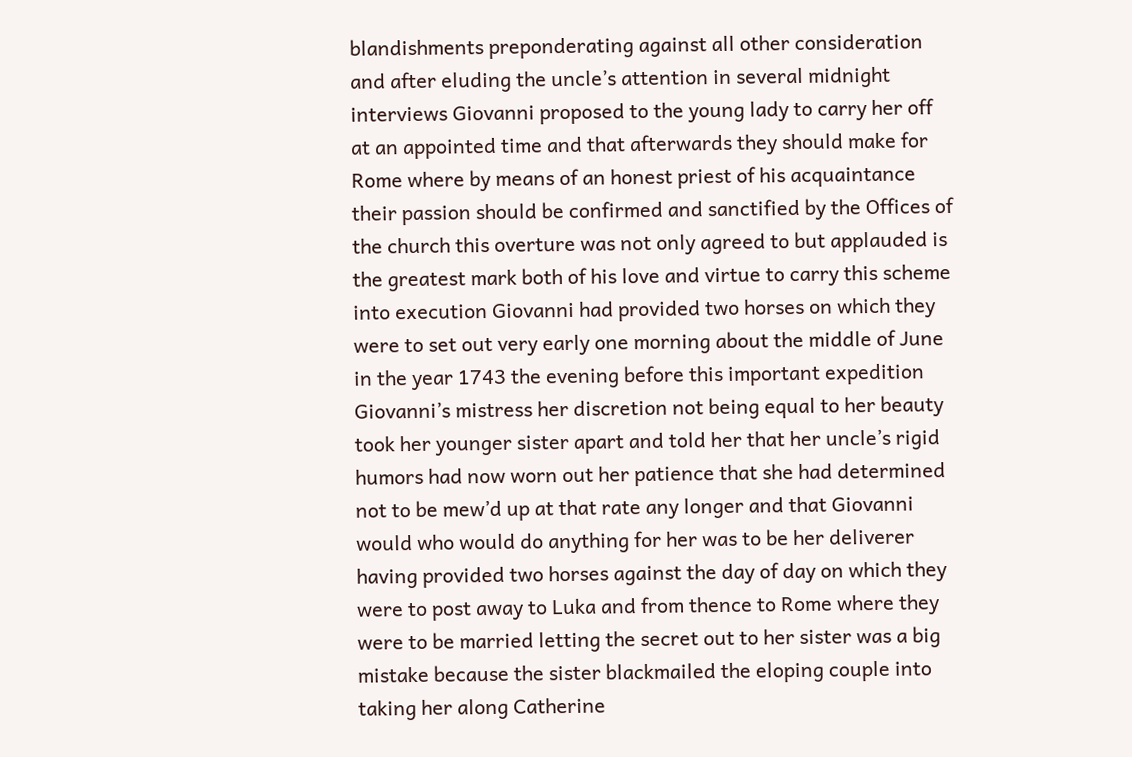blandishments preponderating against all other consideration and after eluding the uncle’s attention in several midnight interviews Giovanni proposed to the young lady to carry her off at an appointed time and that afterwards they should make for Rome where by means of an honest priest of his acquaintance their passion should be confirmed and sanctified by the Offices of the church this overture was not only agreed to but applauded is the greatest mark both of his love and virtue to carry this scheme into execution Giovanni had provided two horses on which they were to set out very early one morning about the middle of June in the year 1743 the evening before this important expedition Giovanni’s mistress her discretion not being equal to her beauty took her younger sister apart and told her that her uncle’s rigid humors had now worn out her patience that she had determined not to be mew’d up at that rate any longer and that Giovanni would who would do anything for her was to be her deliverer having provided two horses against the day of day on which they were to post away to Luka and from thence to Rome where they were to be married letting the secret out to her sister was a big mistake because the sister blackmailed the eloping couple into taking her along Catherine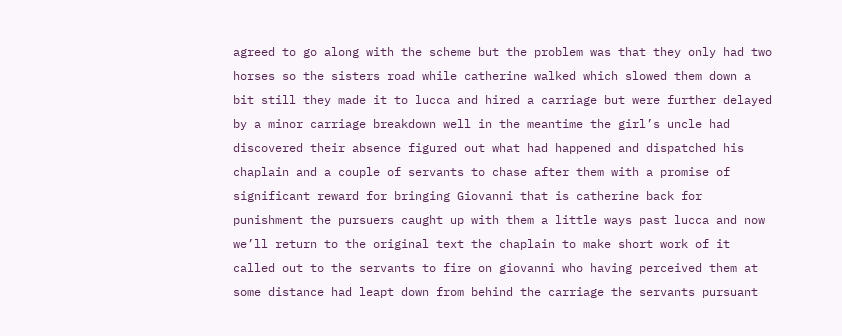agreed to go along with the scheme but the problem was that they only had two horses so the sisters road while catherine walked which slowed them down a bit still they made it to lucca and hired a carriage but were further delayed by a minor carriage breakdown well in the meantime the girl’s uncle had discovered their absence figured out what had happened and dispatched his chaplain and a couple of servants to chase after them with a promise of significant reward for bringing Giovanni that is catherine back for punishment the pursuers caught up with them a little ways past lucca and now we’ll return to the original text the chaplain to make short work of it called out to the servants to fire on giovanni who having perceived them at some distance had leapt down from behind the carriage the servants pursuant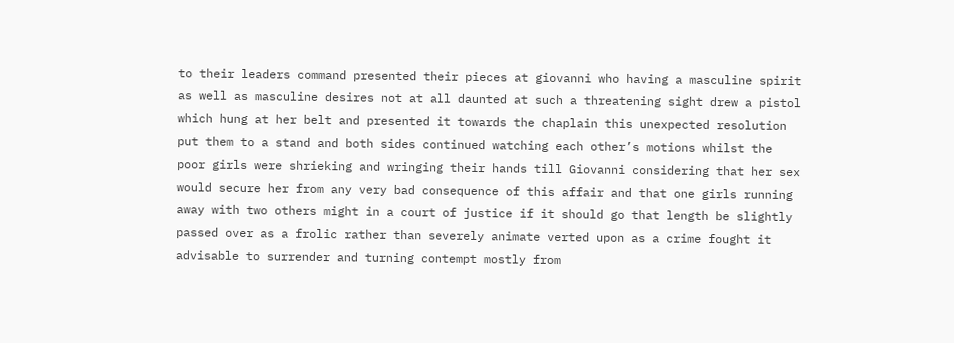to their leaders command presented their pieces at giovanni who having a masculine spirit as well as masculine desires not at all daunted at such a threatening sight drew a pistol which hung at her belt and presented it towards the chaplain this unexpected resolution put them to a stand and both sides continued watching each other’s motions whilst the poor girls were shrieking and wringing their hands till Giovanni considering that her sex would secure her from any very bad consequence of this affair and that one girls running away with two others might in a court of justice if it should go that length be slightly passed over as a frolic rather than severely animate verted upon as a crime fought it advisable to surrender and turning contempt mostly from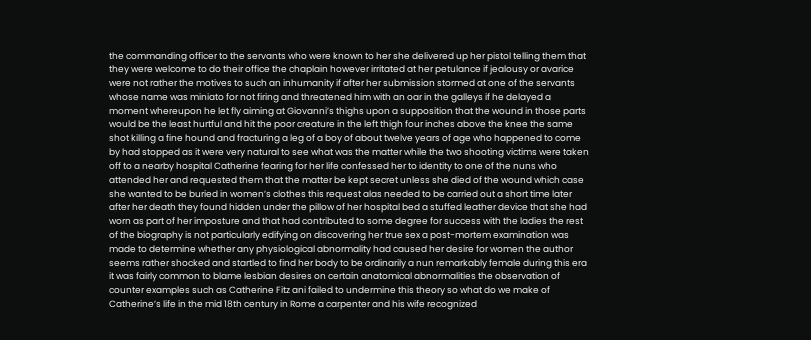the commanding officer to the servants who were known to her she delivered up her pistol telling them that they were welcome to do their office the chaplain however irritated at her petulance if jealousy or avarice were not rather the motives to such an inhumanity if after her submission stormed at one of the servants whose name was miniato for not firing and threatened him with an oar in the galleys if he delayed a moment whereupon he let fly aiming at Giovanni’s thighs upon a supposition that the wound in those parts would be the least hurtful and hit the poor creature in the left thigh four inches above the knee the same shot killing a fine hound and fracturing a leg of a boy of about twelve years of age who happened to come by had stopped as it were very natural to see what was the matter while the two shooting victims were taken off to a nearby hospital Catherine fearing for her life confessed her to identity to one of the nuns who attended her and requested them that the matter be kept secret unless she died of the wound which case she wanted to be buried in women’s clothes this request alas needed to be carried out a short time later after her death they found hidden under the pillow of her hospital bed a stuffed leather device that she had worn as part of her imposture and that had contributed to some degree for success with the ladies the rest of the biography is not particularly edifying on discovering her true sex a post-mortem examination was made to determine whether any physiological abnormality had caused her desire for women the author seems rather shocked and startled to find her body to be ordinarily a nun remarkably female during this era it was fairly common to blame lesbian desires on certain anatomical abnormalities the observation of counter examples such as Catherine Fitz ani failed to undermine this theory so what do we make of Catherine’s life in the mid 18th century in Rome a carpenter and his wife recognized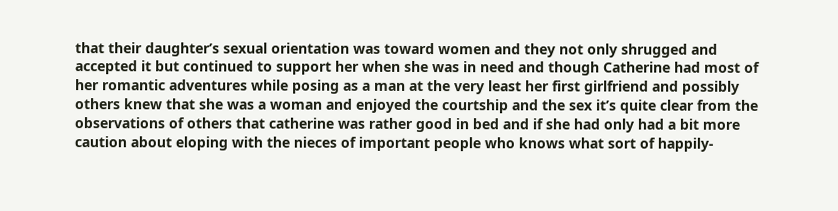that their daughter’s sexual orientation was toward women and they not only shrugged and accepted it but continued to support her when she was in need and though Catherine had most of her romantic adventures while posing as a man at the very least her first girlfriend and possibly others knew that she was a woman and enjoyed the courtship and the sex it’s quite clear from the observations of others that catherine was rather good in bed and if she had only had a bit more caution about eloping with the nieces of important people who knows what sort of happily-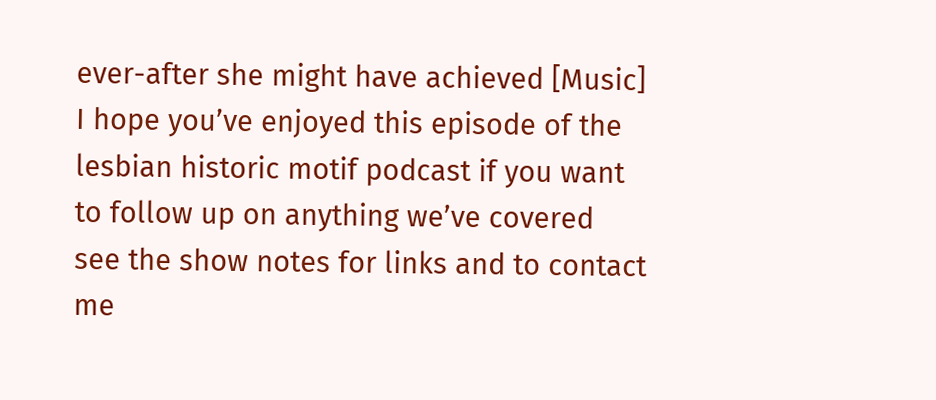ever-after she might have achieved [Music] I hope you’ve enjoyed this episode of the lesbian historic motif podcast if you want to follow up on anything we’ve covered see the show notes for links and to contact me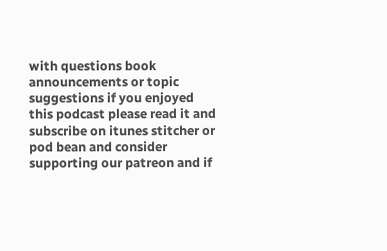with questions book announcements or topic suggestions if you enjoyed this podcast please read it and subscribe on itunes stitcher or pod bean and consider supporting our patreon and if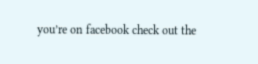you’re on facebook check out the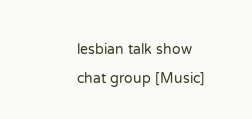lesbian talk show chat group [Music]